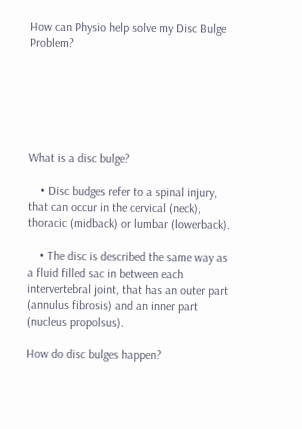How can Physio help solve my Disc Bulge Problem?






What is a disc bulge?

    • Disc budges refer to a spinal injury, that can occur in the cervical (neck), thoracic (midback) or lumbar (lowerback).

    • The disc is described the same way as a fluid filled sac in between each intervertebral joint, that has an outer part (annulus fibrosis) and an inner part (nucleus propolsus).

How do disc bulges happen?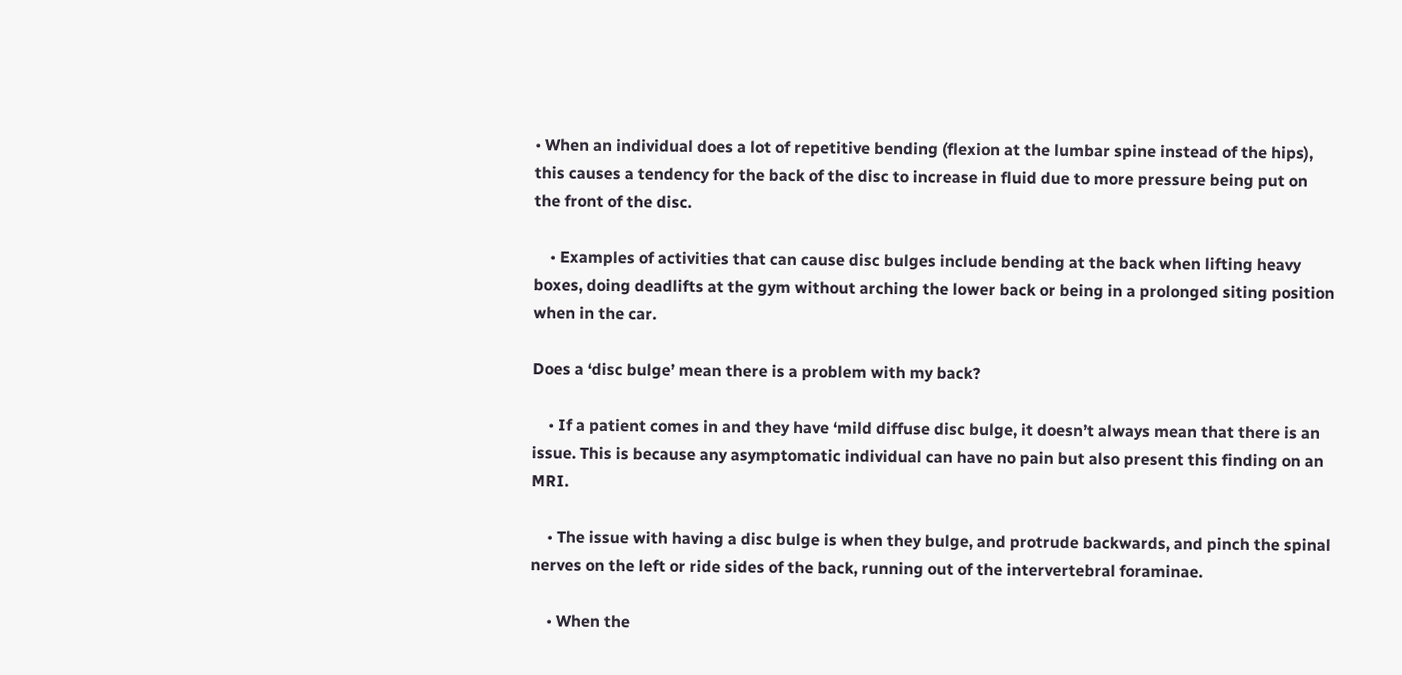• When an individual does a lot of repetitive bending (flexion at the lumbar spine instead of the hips), this causes a tendency for the back of the disc to increase in fluid due to more pressure being put on the front of the disc.

    • Examples of activities that can cause disc bulges include bending at the back when lifting heavy boxes, doing deadlifts at the gym without arching the lower back or being in a prolonged siting position when in the car.

Does a ‘disc bulge’ mean there is a problem with my back?

    • If a patient comes in and they have ‘mild diffuse disc bulge, it doesn’t always mean that there is an issue. This is because any asymptomatic individual can have no pain but also present this finding on an MRI.

    • The issue with having a disc bulge is when they bulge, and protrude backwards, and pinch the spinal nerves on the left or ride sides of the back, running out of the intervertebral foraminae.

    • When the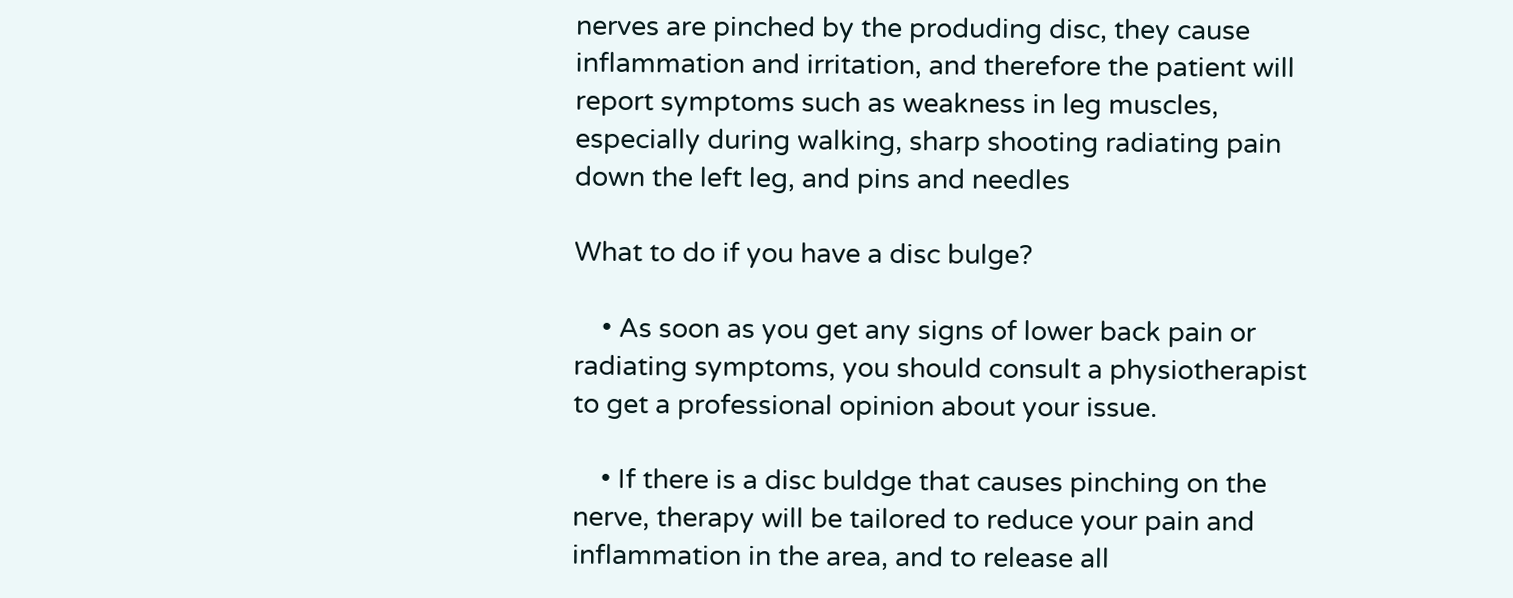nerves are pinched by the produding disc, they cause inflammation and irritation, and therefore the patient will report symptoms such as weakness in leg muscles, especially during walking, sharp shooting radiating pain down the left leg, and pins and needles

What to do if you have a disc bulge?

    • As soon as you get any signs of lower back pain or radiating symptoms, you should consult a physiotherapist to get a professional opinion about your issue.

    • If there is a disc buldge that causes pinching on the nerve, therapy will be tailored to reduce your pain and inflammation in the area, and to release all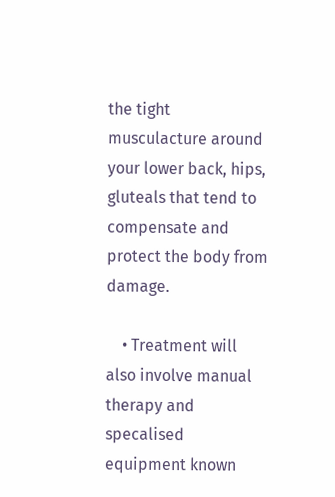the tight musculacture around your lower back, hips, gluteals that tend to compensate and protect the body from damage.

    • Treatment will also involve manual therapy and specalised equipment known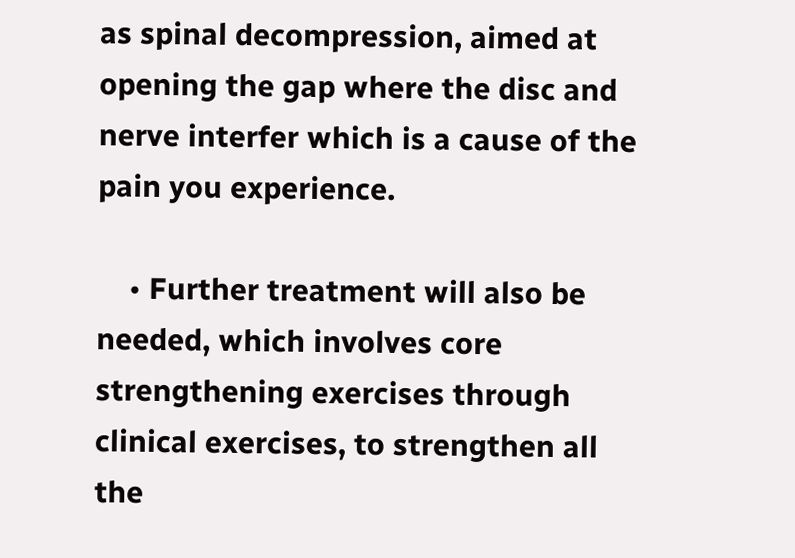as spinal decompression, aimed at opening the gap where the disc and nerve interfer which is a cause of the pain you experience.

    • Further treatment will also be needed, which involves core strengthening exercises through clinical exercises, to strengthen all the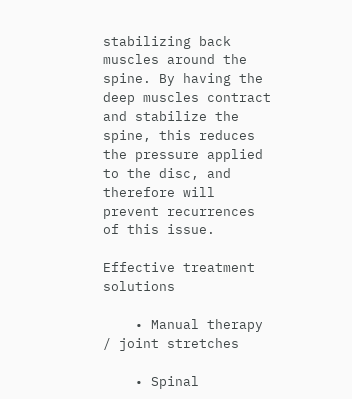stabilizing back muscles around the spine. By having the deep muscles contract and stabilize the spine, this reduces the pressure applied to the disc, and therefore will prevent recurrences of this issue.

Effective treatment solutions

    • Manual therapy / joint stretches

    • Spinal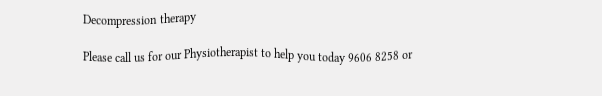Decompression therapy

Please call us for our Physiotherapist to help you today 9606 8258 or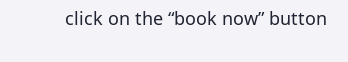click on the “book now” button